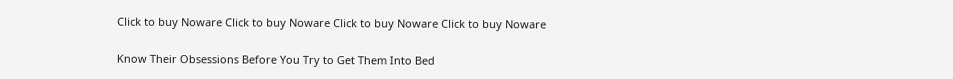Click to buy Noware Click to buy Noware Click to buy Noware Click to buy Noware

Know Their Obsessions Before You Try to Get Them Into Bed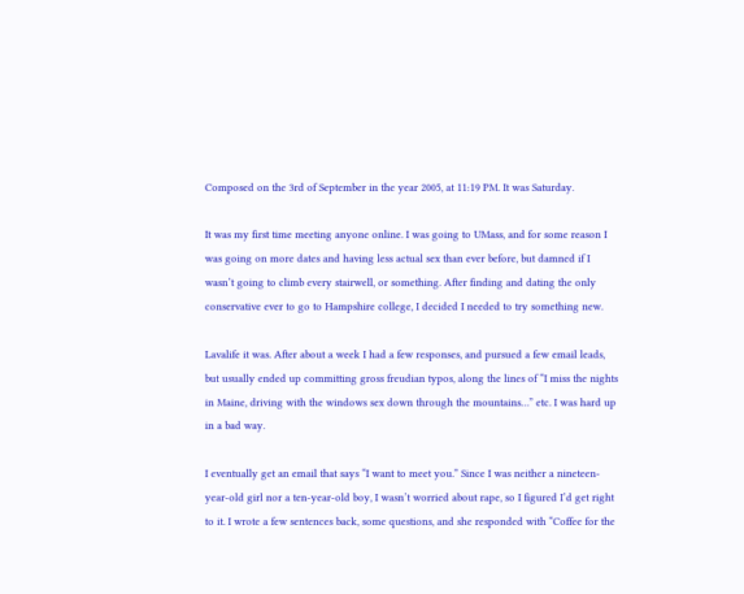Composed on the 3rd of September in the year 2005, at 11:19 PM. It was Saturday.

It was my first time meeting anyone online. I was going to UMass, and for some reason I was going on more dates and having less actual sex than ever before, but damned if I wasn’t going to climb every stairwell, or something. After finding and dating the only conservative ever to go to Hampshire college, I decided I needed to try something new.

Lavalife it was. After about a week I had a few responses, and pursued a few email leads, but usually ended up committing gross freudian typos, along the lines of “I miss the nights in Maine, driving with the windows sex down through the mountains…” etc. I was hard up in a bad way.

I eventually get an email that says “I want to meet you.” Since I was neither a nineteen-year-old girl nor a ten-year-old boy, I wasn’t worried about rape, so I figured I’d get right to it. I wrote a few sentences back, some questions, and she responded with “Coffee for the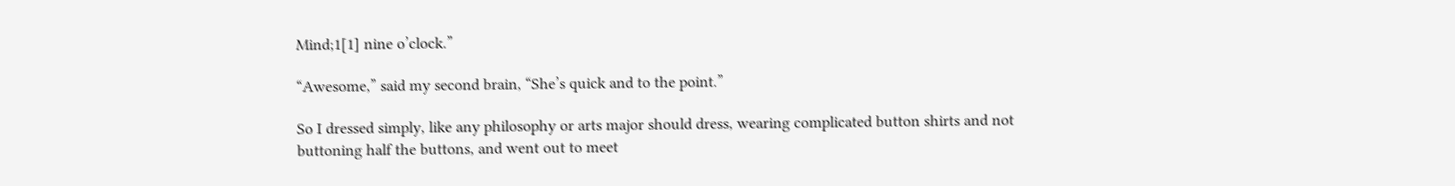Mind;1[1] nine o’clock.”

“Awesome,” said my second brain, “She’s quick and to the point.”

So I dressed simply, like any philosophy or arts major should dress, wearing complicated button shirts and not buttoning half the buttons, and went out to meet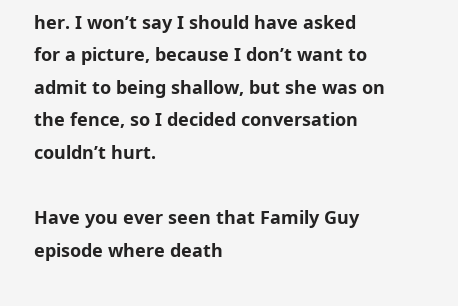her. I won’t say I should have asked for a picture, because I don’t want to admit to being shallow, but she was on the fence, so I decided conversation couldn’t hurt.

Have you ever seen that Family Guy episode where death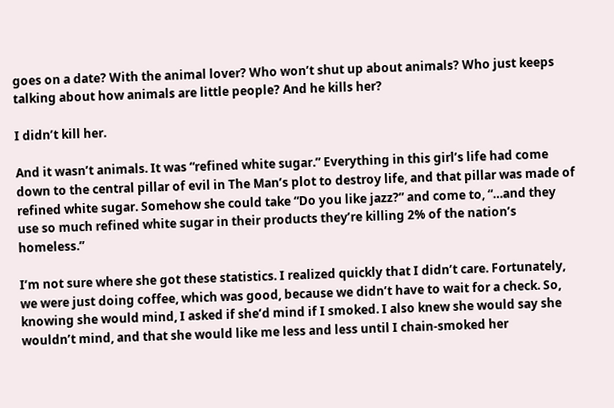goes on a date? With the animal lover? Who won’t shut up about animals? Who just keeps talking about how animals are little people? And he kills her?

I didn’t kill her.

And it wasn’t animals. It was “refined white sugar.” Everything in this girl’s life had come down to the central pillar of evil in The Man’s plot to destroy life, and that pillar was made of refined white sugar. Somehow she could take “Do you like jazz?” and come to, “…and they use so much refined white sugar in their products they’re killing 2% of the nation’s homeless.”

I’m not sure where she got these statistics. I realized quickly that I didn’t care. Fortunately, we were just doing coffee, which was good, because we didn’t have to wait for a check. So, knowing she would mind, I asked if she’d mind if I smoked. I also knew she would say she wouldn’t mind, and that she would like me less and less until I chain-smoked her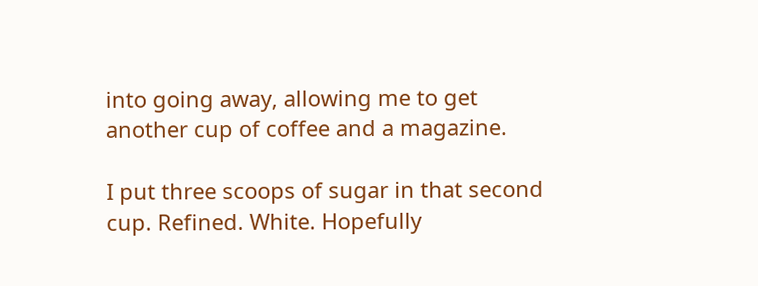into going away, allowing me to get another cup of coffee and a magazine.

I put three scoops of sugar in that second cup. Refined. White. Hopefully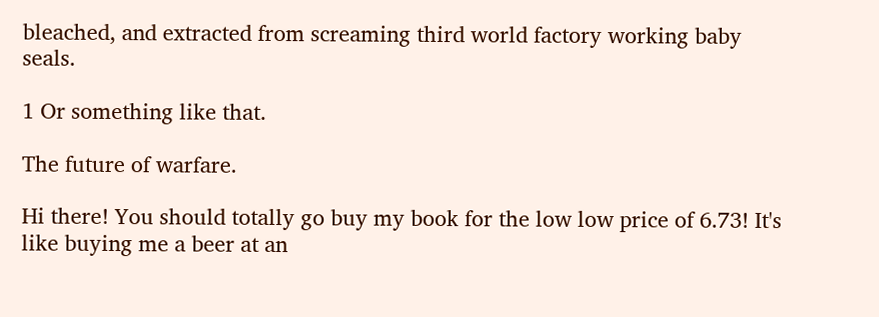bleached, and extracted from screaming third world factory working baby seals.

1 Or something like that.

The future of warfare.

Hi there! You should totally go buy my book for the low low price of 6.73! It's like buying me a beer at an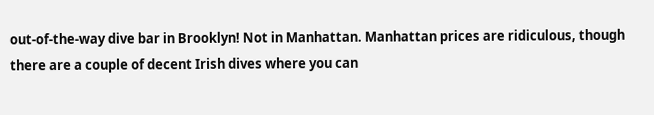out-of-the-way dive bar in Brooklyn! Not in Manhattan. Manhattan prices are ridiculous, though there are a couple of decent Irish dives where you can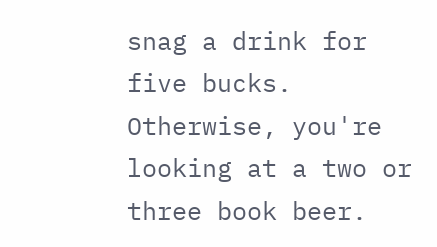snag a drink for five bucks. Otherwise, you're looking at a two or three book beer.